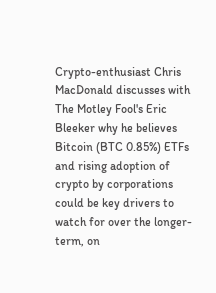Crypto-enthusiast Chris MacDonald discusses with The Motley Fool's Eric Bleeker why he believes Bitcoin (BTC 0.85%) ETFs and rising adoption of crypto by corporations could be key drivers to watch for over the longer-term, on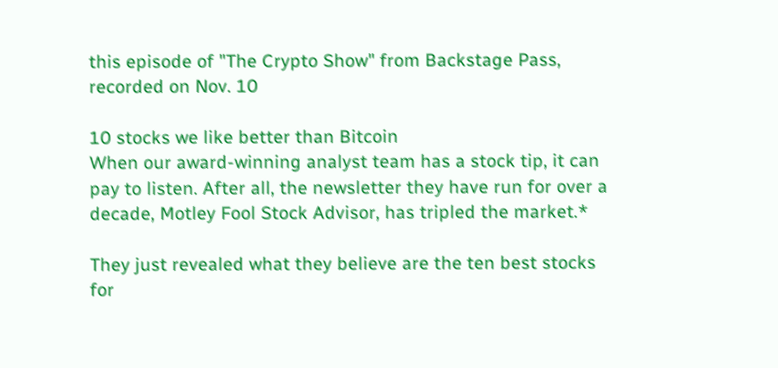this episode of "The Crypto Show" from Backstage Pass, recorded on Nov. 10

10 stocks we like better than Bitcoin
When our award-winning analyst team has a stock tip, it can pay to listen. After all, the newsletter they have run for over a decade, Motley Fool Stock Advisor, has tripled the market.*

They just revealed what they believe are the ten best stocks for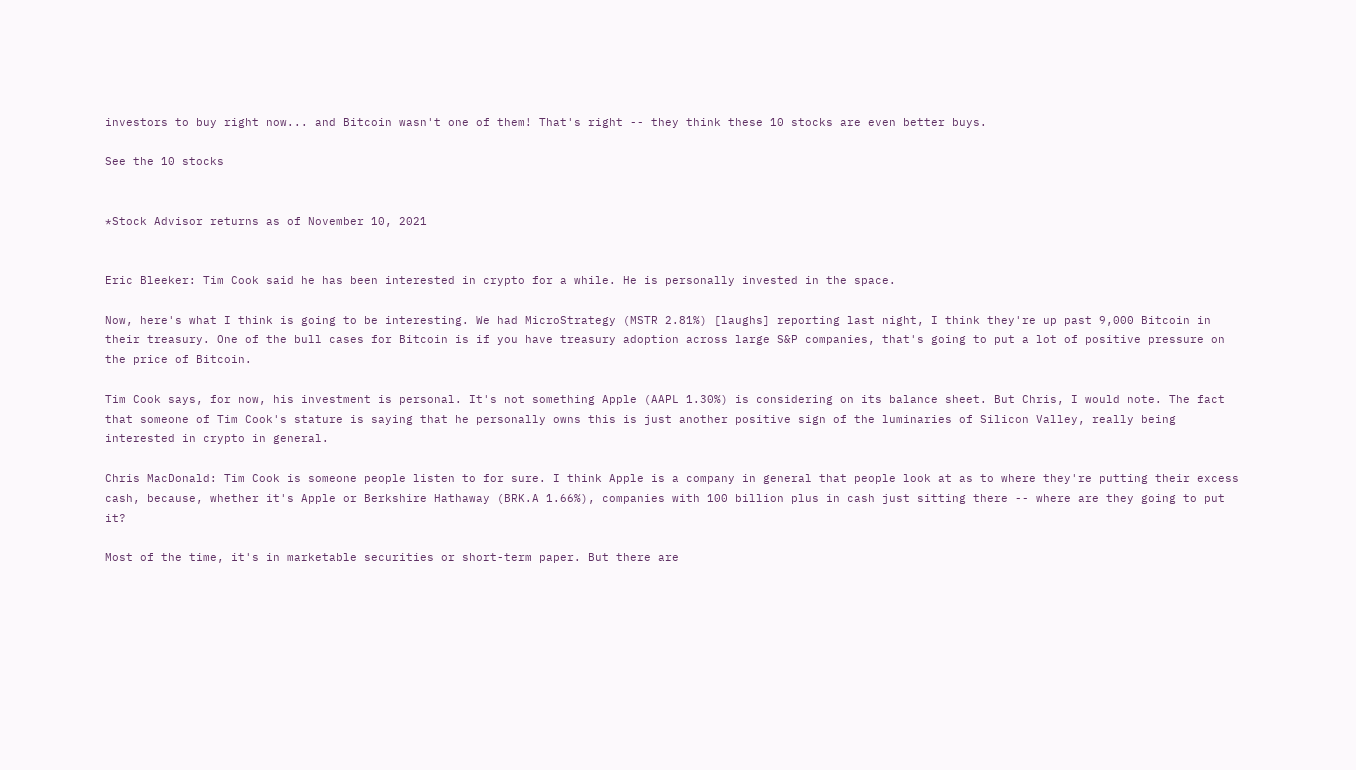investors to buy right now... and Bitcoin wasn't one of them! That's right -- they think these 10 stocks are even better buys.

See the 10 stocks


*Stock Advisor returns as of November 10, 2021


Eric Bleeker: Tim Cook said he has been interested in crypto for a while. He is personally invested in the space.

Now, here's what I think is going to be interesting. We had MicroStrategy (MSTR 2.81%) [laughs] reporting last night, I think they're up past 9,000 Bitcoin in their treasury. One of the bull cases for Bitcoin is if you have treasury adoption across large S&P companies, that's going to put a lot of positive pressure on the price of Bitcoin.

Tim Cook says, for now, his investment is personal. It's not something Apple (AAPL 1.30%) is considering on its balance sheet. But Chris, I would note. The fact that someone of Tim Cook's stature is saying that he personally owns this is just another positive sign of the luminaries of Silicon Valley, really being interested in crypto in general.

Chris MacDonald: Tim Cook is someone people listen to for sure. I think Apple is a company in general that people look at as to where they're putting their excess cash, because, whether it's Apple or Berkshire Hathaway (BRK.A 1.66%), companies with 100 billion plus in cash just sitting there -- where are they going to put it?

Most of the time, it's in marketable securities or short-term paper. But there are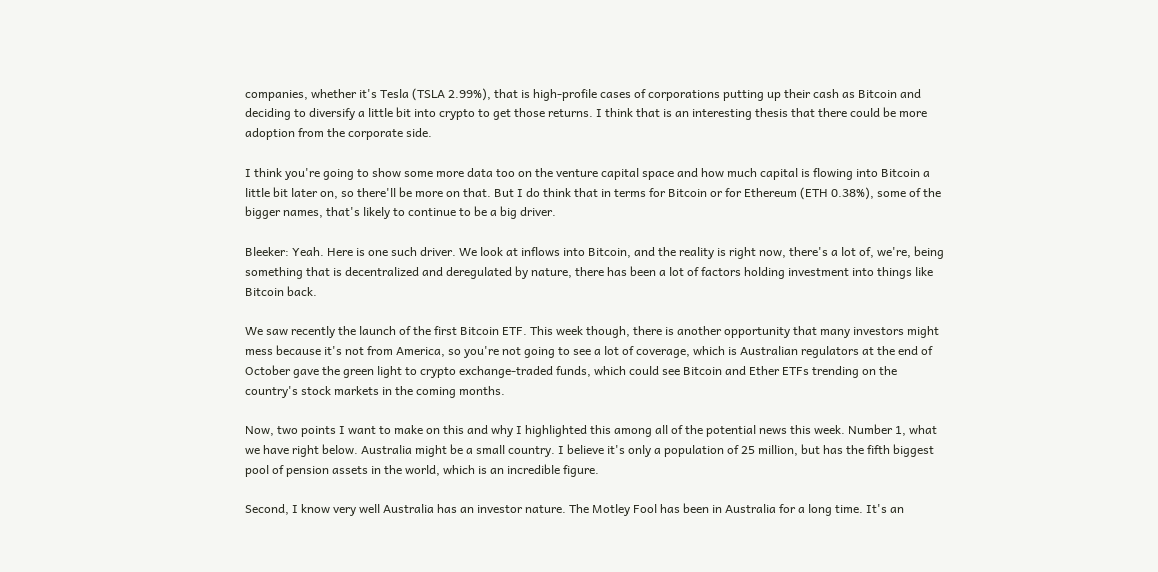companies, whether it's Tesla (TSLA 2.99%), that is high-profile cases of corporations putting up their cash as Bitcoin and deciding to diversify a little bit into crypto to get those returns. I think that is an interesting thesis that there could be more adoption from the corporate side.

I think you're going to show some more data too on the venture capital space and how much capital is flowing into Bitcoin a little bit later on, so there'll be more on that. But I do think that in terms for Bitcoin or for Ethereum (ETH 0.38%), some of the bigger names, that's likely to continue to be a big driver.

Bleeker: Yeah. Here is one such driver. We look at inflows into Bitcoin, and the reality is right now, there's a lot of, we're, being something that is decentralized and deregulated by nature, there has been a lot of factors holding investment into things like Bitcoin back.

We saw recently the launch of the first Bitcoin ETF. This week though, there is another opportunity that many investors might mess because it's not from America, so you're not going to see a lot of coverage, which is Australian regulators at the end of October gave the green light to crypto exchange-traded funds, which could see Bitcoin and Ether ETFs trending on the country's stock markets in the coming months.

Now, two points I want to make on this and why I highlighted this among all of the potential news this week. Number 1, what we have right below. Australia might be a small country. I believe it's only a population of 25 million, but has the fifth biggest pool of pension assets in the world, which is an incredible figure.

Second, I know very well Australia has an investor nature. The Motley Fool has been in Australia for a long time. It's an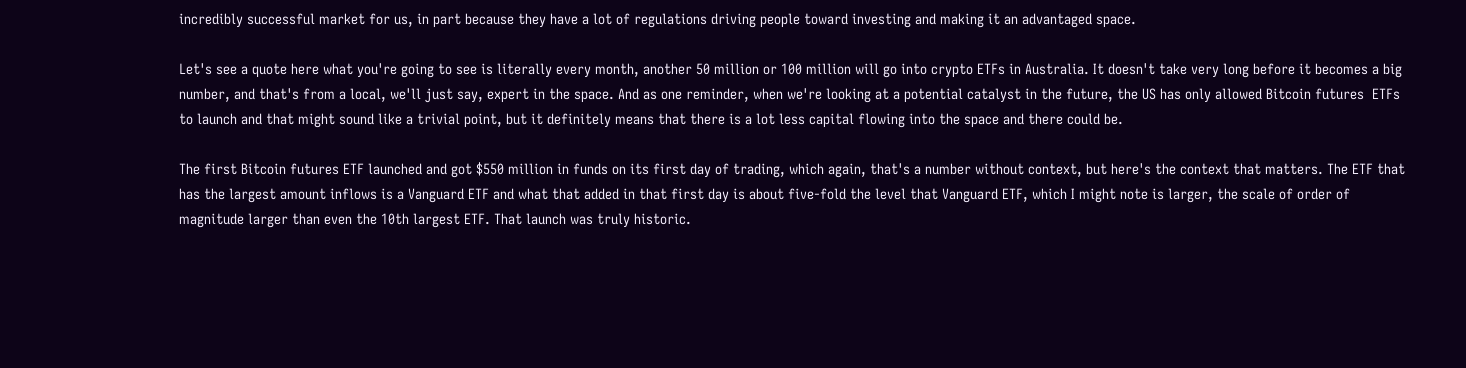incredibly successful market for us, in part because they have a lot of regulations driving people toward investing and making it an advantaged space.

Let's see a quote here what you're going to see is literally every month, another 50 million or 100 million will go into crypto ETFs in Australia. It doesn't take very long before it becomes a big number, and that's from a local, we'll just say, expert in the space. And as one reminder, when we're looking at a potential catalyst in the future, the US has only allowed Bitcoin futures  ETFs to launch and that might sound like a trivial point, but it definitely means that there is a lot less capital flowing into the space and there could be.

The first Bitcoin futures ETF launched and got $550 million in funds on its first day of trading, which again, that's a number without context, but here's the context that matters. The ETF that has the largest amount inflows is a Vanguard ETF and what that added in that first day is about five-fold the level that Vanguard ETF, which I might note is larger, the scale of order of magnitude larger than even the 10th largest ETF. That launch was truly historic.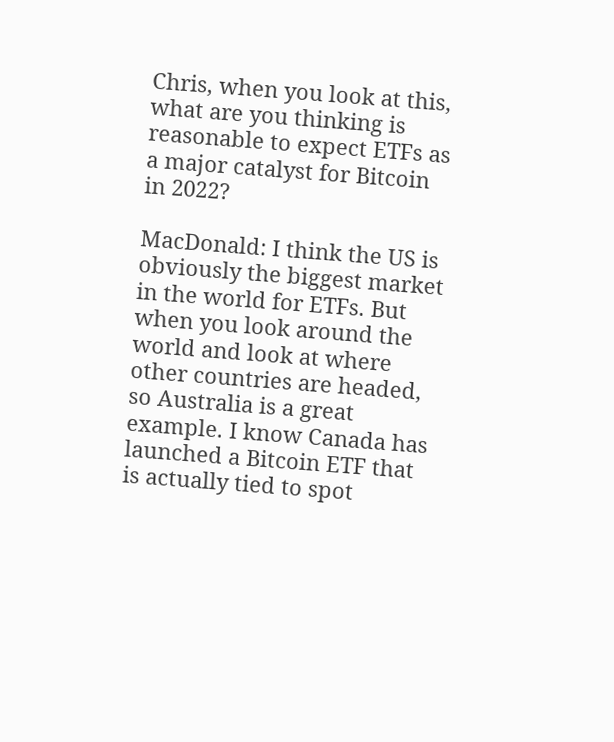Chris, when you look at this, what are you thinking is reasonable to expect ETFs as a major catalyst for Bitcoin in 2022?

MacDonald: I think the US is obviously the biggest market in the world for ETFs. But when you look around the world and look at where other countries are headed, so Australia is a great example. I know Canada has launched a Bitcoin ETF that is actually tied to spot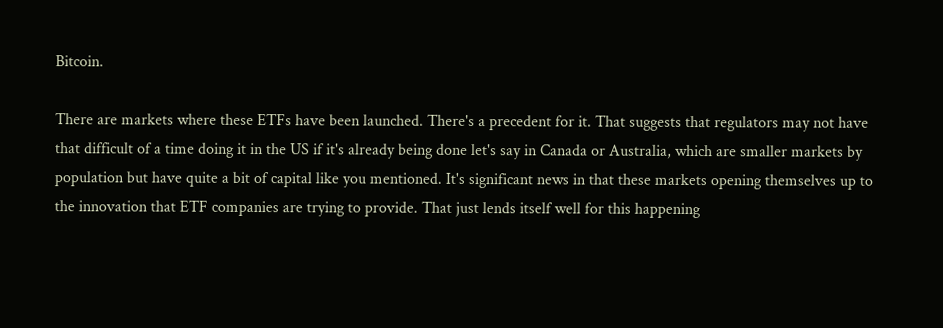Bitcoin.

There are markets where these ETFs have been launched. There's a precedent for it. That suggests that regulators may not have that difficult of a time doing it in the US if it's already being done let's say in Canada or Australia, which are smaller markets by population but have quite a bit of capital like you mentioned. It's significant news in that these markets opening themselves up to the innovation that ETF companies are trying to provide. That just lends itself well for this happening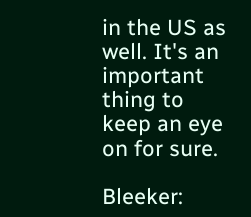in the US as well. It's an important thing to keep an eye on for sure.

Bleeker: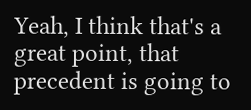Yeah, I think that's a great point, that precedent is going to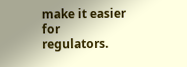make it easier for regulators.